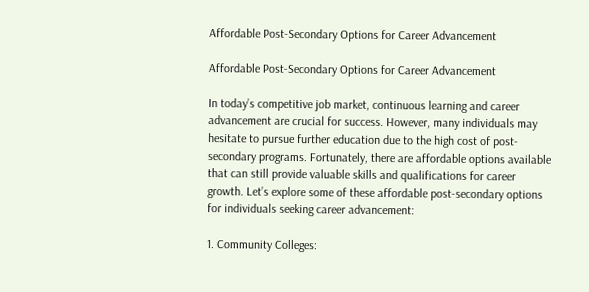Affordable Post-Secondary Options for Career Advancement

Affordable Post-Secondary Options for Career Advancement

In today’s competitive job market, continuous learning and career advancement are crucial for success. However, many individuals may hesitate to pursue further education due to the high cost of post-secondary programs. Fortunately, there are affordable options available that can still provide valuable skills and qualifications for career growth. Let’s explore some of these affordable post-secondary options for individuals seeking career advancement:

1. Community Colleges: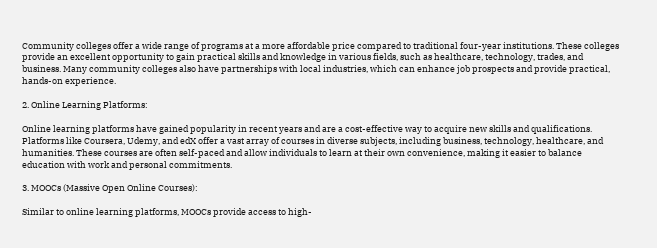Community colleges offer a wide range of programs at a more affordable price compared to traditional four-year institutions. These colleges provide an excellent opportunity to gain practical skills and knowledge in various fields, such as healthcare, technology, trades, and business. Many community colleges also have partnerships with local industries, which can enhance job prospects and provide practical, hands-on experience.

2. Online Learning Platforms:

Online learning platforms have gained popularity in recent years and are a cost-effective way to acquire new skills and qualifications. Platforms like Coursera, Udemy, and edX offer a vast array of courses in diverse subjects, including business, technology, healthcare, and humanities. These courses are often self-paced and allow individuals to learn at their own convenience, making it easier to balance education with work and personal commitments.

3. MOOCs (Massive Open Online Courses):

Similar to online learning platforms, MOOCs provide access to high-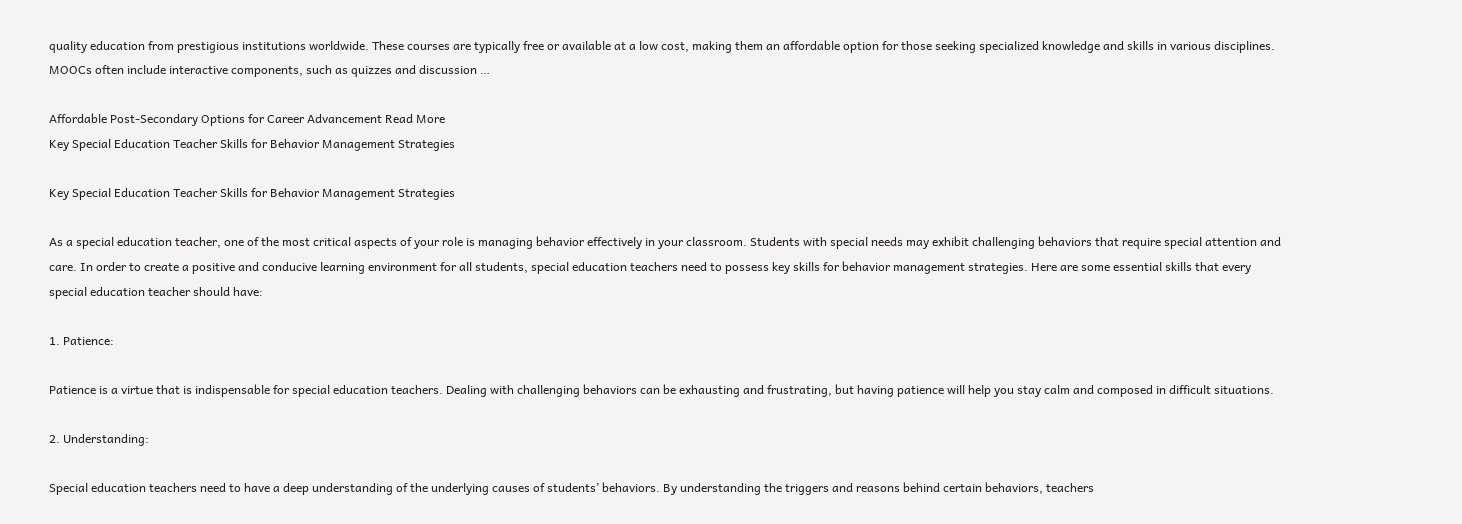quality education from prestigious institutions worldwide. These courses are typically free or available at a low cost, making them an affordable option for those seeking specialized knowledge and skills in various disciplines. MOOCs often include interactive components, such as quizzes and discussion …

Affordable Post-Secondary Options for Career Advancement Read More
Key Special Education Teacher Skills for Behavior Management Strategies

Key Special Education Teacher Skills for Behavior Management Strategies

As a special education teacher, one of the most critical aspects of your role is managing behavior effectively in your classroom. Students with special needs may exhibit challenging behaviors that require special attention and care. In order to create a positive and conducive learning environment for all students, special education teachers need to possess key skills for behavior management strategies. Here are some essential skills that every special education teacher should have:

1. Patience:

Patience is a virtue that is indispensable for special education teachers. Dealing with challenging behaviors can be exhausting and frustrating, but having patience will help you stay calm and composed in difficult situations.

2. Understanding:

Special education teachers need to have a deep understanding of the underlying causes of students’ behaviors. By understanding the triggers and reasons behind certain behaviors, teachers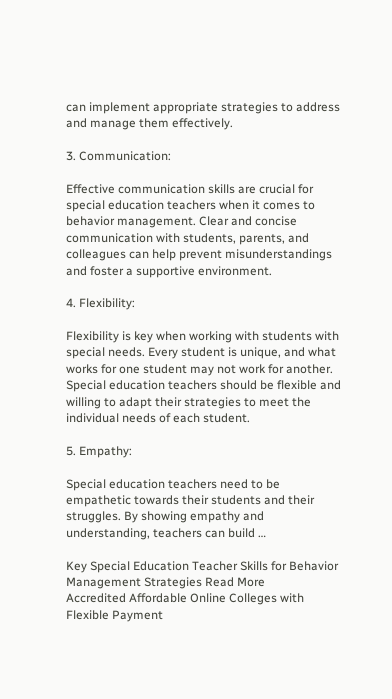can implement appropriate strategies to address and manage them effectively.

3. Communication:

Effective communication skills are crucial for special education teachers when it comes to behavior management. Clear and concise communication with students, parents, and colleagues can help prevent misunderstandings and foster a supportive environment.

4. Flexibility:

Flexibility is key when working with students with special needs. Every student is unique, and what works for one student may not work for another. Special education teachers should be flexible and willing to adapt their strategies to meet the individual needs of each student.

5. Empathy:

Special education teachers need to be empathetic towards their students and their struggles. By showing empathy and understanding, teachers can build …

Key Special Education Teacher Skills for Behavior Management Strategies Read More
Accredited Affordable Online Colleges with Flexible Payment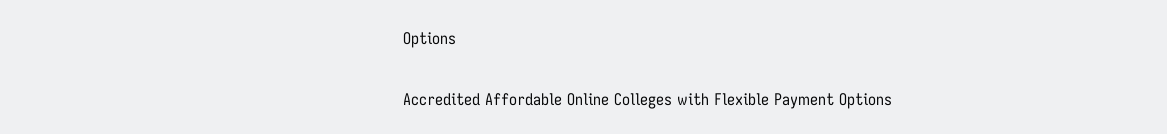Options

Accredited Affordable Online Colleges with Flexible Payment Options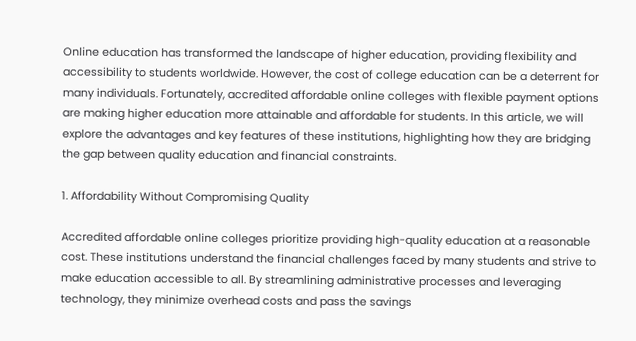Online education has transformed the landscape of higher education, providing flexibility and accessibility to students worldwide. However, the cost of college education can be a deterrent for many individuals. Fortunately, accredited affordable online colleges with flexible payment options are making higher education more attainable and affordable for students. In this article, we will explore the advantages and key features of these institutions, highlighting how they are bridging the gap between quality education and financial constraints.

1. Affordability Without Compromising Quality

Accredited affordable online colleges prioritize providing high-quality education at a reasonable cost. These institutions understand the financial challenges faced by many students and strive to make education accessible to all. By streamlining administrative processes and leveraging technology, they minimize overhead costs and pass the savings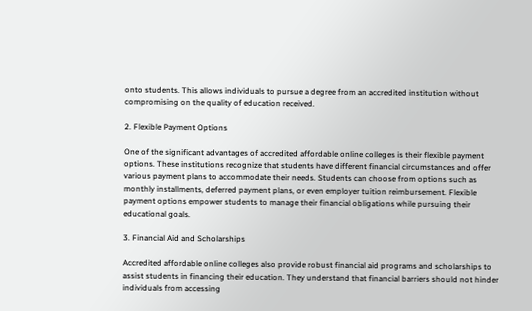onto students. This allows individuals to pursue a degree from an accredited institution without compromising on the quality of education received.

2. Flexible Payment Options

One of the significant advantages of accredited affordable online colleges is their flexible payment options. These institutions recognize that students have different financial circumstances and offer various payment plans to accommodate their needs. Students can choose from options such as monthly installments, deferred payment plans, or even employer tuition reimbursement. Flexible payment options empower students to manage their financial obligations while pursuing their educational goals.

3. Financial Aid and Scholarships

Accredited affordable online colleges also provide robust financial aid programs and scholarships to assist students in financing their education. They understand that financial barriers should not hinder individuals from accessing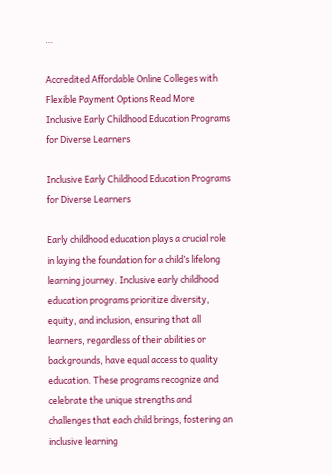…

Accredited Affordable Online Colleges with Flexible Payment Options Read More
Inclusive Early Childhood Education Programs for Diverse Learners

Inclusive Early Childhood Education Programs for Diverse Learners

Early childhood education plays a crucial role in laying the foundation for a child’s lifelong learning journey. Inclusive early childhood education programs prioritize diversity, equity, and inclusion, ensuring that all learners, regardless of their abilities or backgrounds, have equal access to quality education. These programs recognize and celebrate the unique strengths and challenges that each child brings, fostering an inclusive learning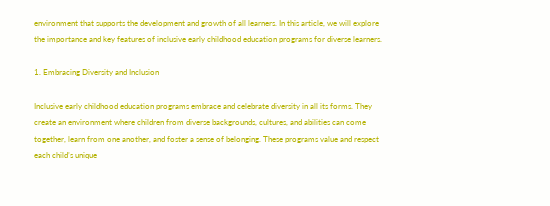environment that supports the development and growth of all learners. In this article, we will explore the importance and key features of inclusive early childhood education programs for diverse learners.

1. Embracing Diversity and Inclusion

Inclusive early childhood education programs embrace and celebrate diversity in all its forms. They create an environment where children from diverse backgrounds, cultures, and abilities can come together, learn from one another, and foster a sense of belonging. These programs value and respect each child’s unique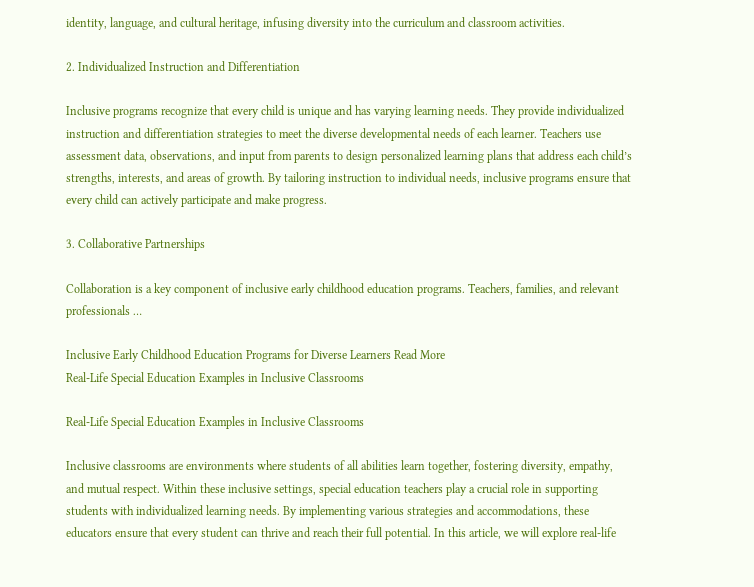identity, language, and cultural heritage, infusing diversity into the curriculum and classroom activities.

2. Individualized Instruction and Differentiation

Inclusive programs recognize that every child is unique and has varying learning needs. They provide individualized instruction and differentiation strategies to meet the diverse developmental needs of each learner. Teachers use assessment data, observations, and input from parents to design personalized learning plans that address each child’s strengths, interests, and areas of growth. By tailoring instruction to individual needs, inclusive programs ensure that every child can actively participate and make progress.

3. Collaborative Partnerships

Collaboration is a key component of inclusive early childhood education programs. Teachers, families, and relevant professionals …

Inclusive Early Childhood Education Programs for Diverse Learners Read More
Real-Life Special Education Examples in Inclusive Classrooms

Real-Life Special Education Examples in Inclusive Classrooms

Inclusive classrooms are environments where students of all abilities learn together, fostering diversity, empathy, and mutual respect. Within these inclusive settings, special education teachers play a crucial role in supporting students with individualized learning needs. By implementing various strategies and accommodations, these educators ensure that every student can thrive and reach their full potential. In this article, we will explore real-life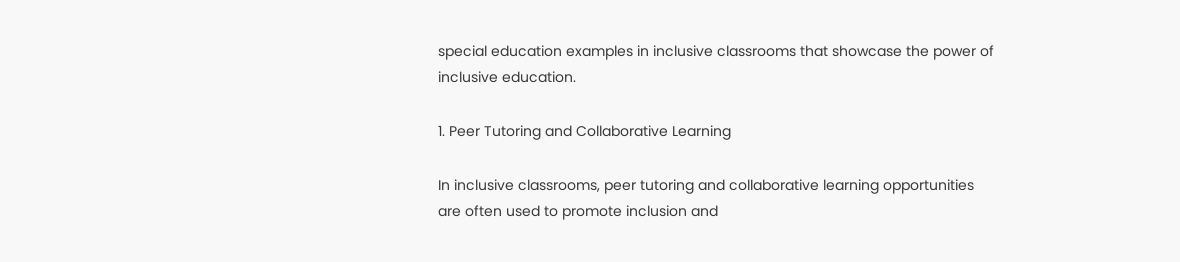special education examples in inclusive classrooms that showcase the power of inclusive education.

1. Peer Tutoring and Collaborative Learning

In inclusive classrooms, peer tutoring and collaborative learning opportunities are often used to promote inclusion and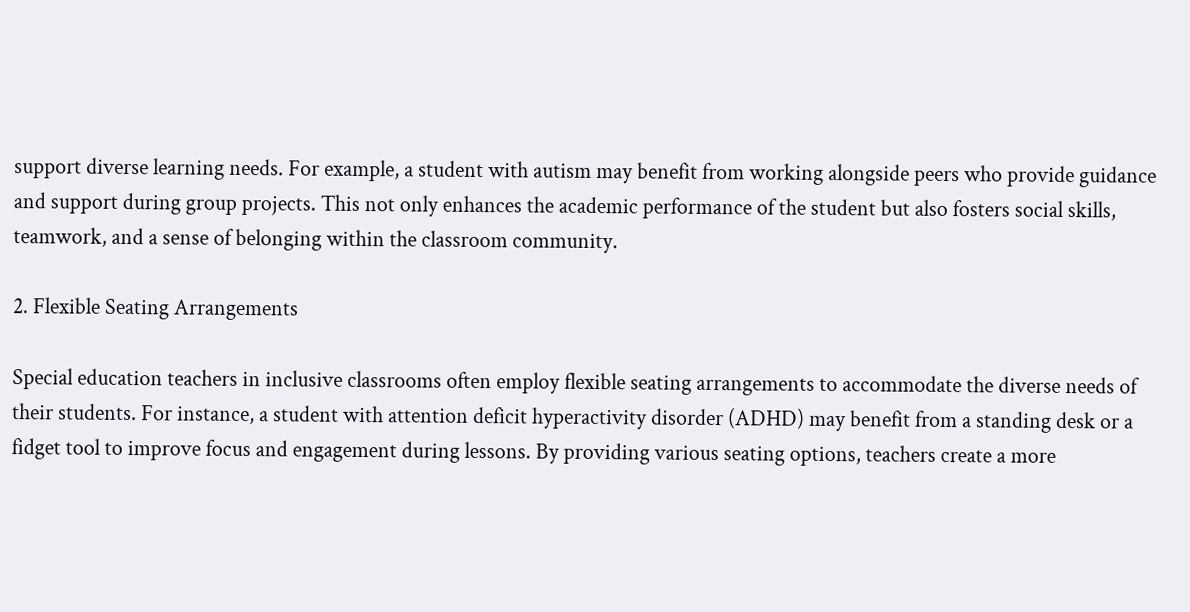support diverse learning needs. For example, a student with autism may benefit from working alongside peers who provide guidance and support during group projects. This not only enhances the academic performance of the student but also fosters social skills, teamwork, and a sense of belonging within the classroom community.

2. Flexible Seating Arrangements

Special education teachers in inclusive classrooms often employ flexible seating arrangements to accommodate the diverse needs of their students. For instance, a student with attention deficit hyperactivity disorder (ADHD) may benefit from a standing desk or a fidget tool to improve focus and engagement during lessons. By providing various seating options, teachers create a more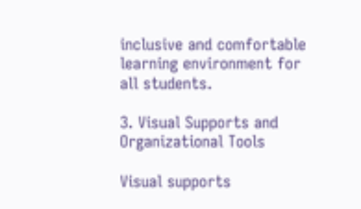inclusive and comfortable learning environment for all students.

3. Visual Supports and Organizational Tools

Visual supports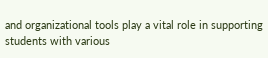and organizational tools play a vital role in supporting students with various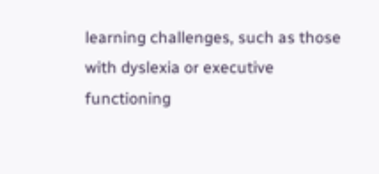learning challenges, such as those with dyslexia or executive functioning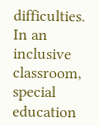difficulties. In an inclusive classroom, special education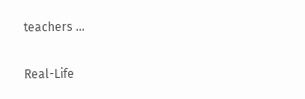teachers …

Real-Life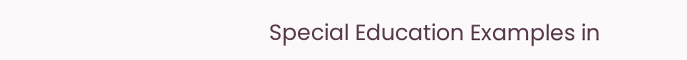Special Education Examples in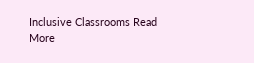Inclusive Classrooms Read More